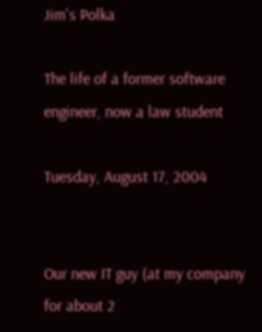Jim's Polka

The life of a former software engineer, now a law student

Tuesday, August 17, 2004


Our new IT guy (at my company for about 2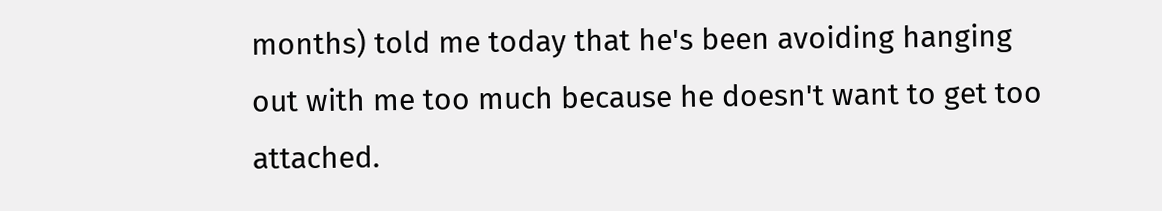months) told me today that he's been avoiding hanging out with me too much because he doesn't want to get too attached.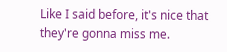Like I said before, it's nice that they're gonna miss me.